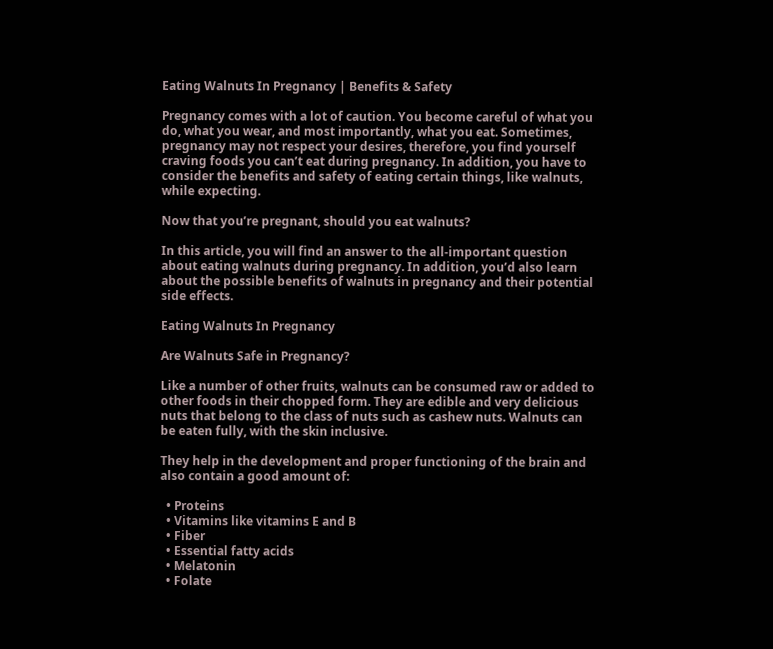Eating Walnuts In Pregnancy | Benefits & Safety

Pregnancy comes with a lot of caution. You become careful of what you do, what you wear, and most importantly, what you eat. Sometimes, pregnancy may not respect your desires, therefore, you find yourself craving foods you can’t eat during pregnancy. In addition, you have to consider the benefits and safety of eating certain things, like walnuts, while expecting.

Now that you’re pregnant, should you eat walnuts?

In this article, you will find an answer to the all-important question about eating walnuts during pregnancy. In addition, you’d also learn about the possible benefits of walnuts in pregnancy and their potential side effects.

Eating Walnuts In Pregnancy

Are Walnuts Safe in Pregnancy?

Like a number of other fruits, walnuts can be consumed raw or added to other foods in their chopped form. They are edible and very delicious nuts that belong to the class of nuts such as cashew nuts. Walnuts can be eaten fully, with the skin inclusive.

They help in the development and proper functioning of the brain and also contain a good amount of:

  • Proteins
  • Vitamins like vitamins E and B
  • Fiber
  • Essential fatty acids
  • Melatonin
  • Folate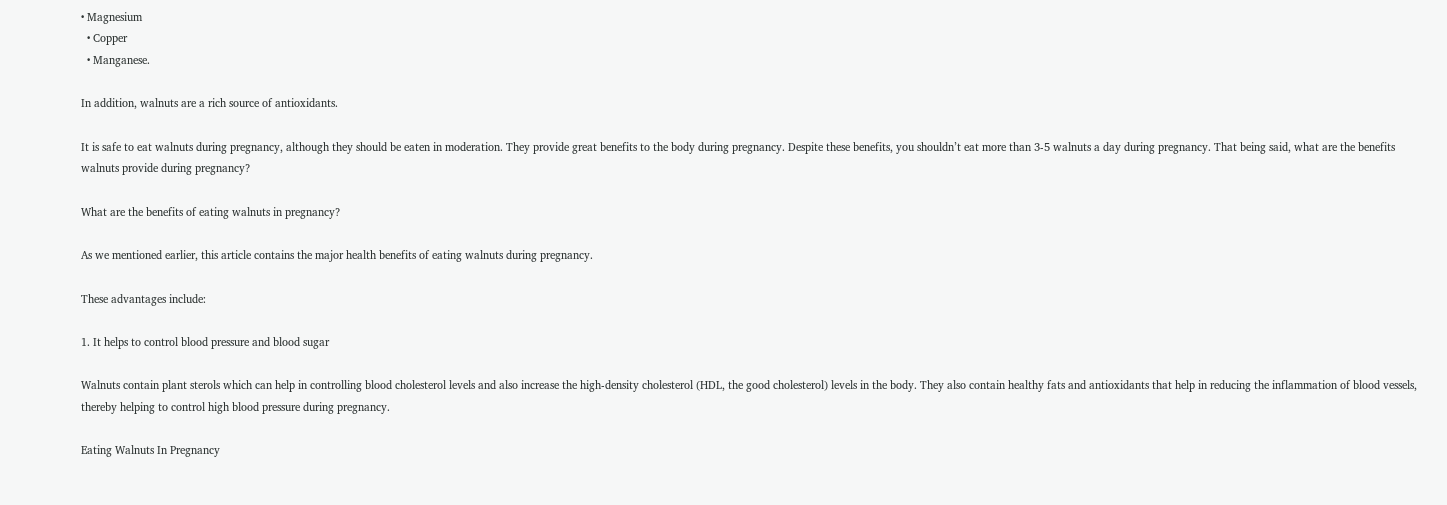• Magnesium
  • Copper
  • Manganese.

In addition, walnuts are a rich source of antioxidants.

It is safe to eat walnuts during pregnancy, although they should be eaten in moderation. They provide great benefits to the body during pregnancy. Despite these benefits, you shouldn’t eat more than 3-5 walnuts a day during pregnancy. That being said, what are the benefits walnuts provide during pregnancy?

What are the benefits of eating walnuts in pregnancy?

As we mentioned earlier, this article contains the major health benefits of eating walnuts during pregnancy.

These advantages include:

1. It helps to control blood pressure and blood sugar

Walnuts contain plant sterols which can help in controlling blood cholesterol levels and also increase the high-density cholesterol (HDL, the good cholesterol) levels in the body. They also contain healthy fats and antioxidants that help in reducing the inflammation of blood vessels, thereby helping to control high blood pressure during pregnancy.

Eating Walnuts In Pregnancy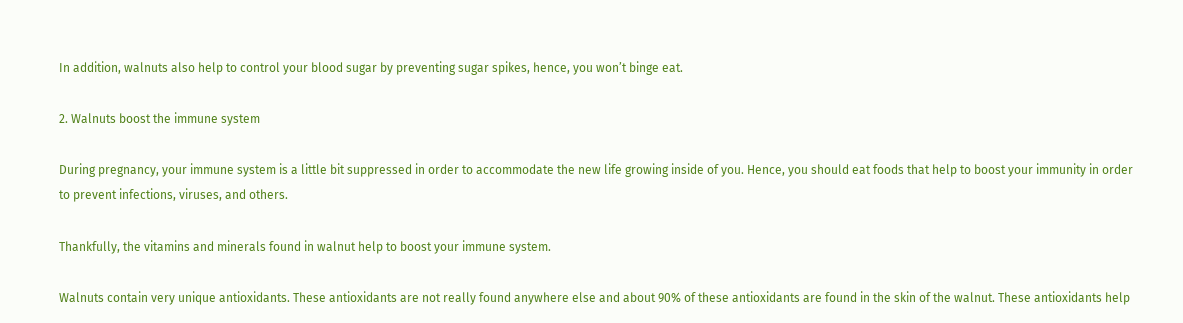In addition, walnuts also help to control your blood sugar by preventing sugar spikes, hence, you won’t binge eat.

2. Walnuts boost the immune system

During pregnancy, your immune system is a little bit suppressed in order to accommodate the new life growing inside of you. Hence, you should eat foods that help to boost your immunity in order to prevent infections, viruses, and others.

Thankfully, the vitamins and minerals found in walnut help to boost your immune system.

Walnuts contain very unique antioxidants. These antioxidants are not really found anywhere else and about 90% of these antioxidants are found in the skin of the walnut. These antioxidants help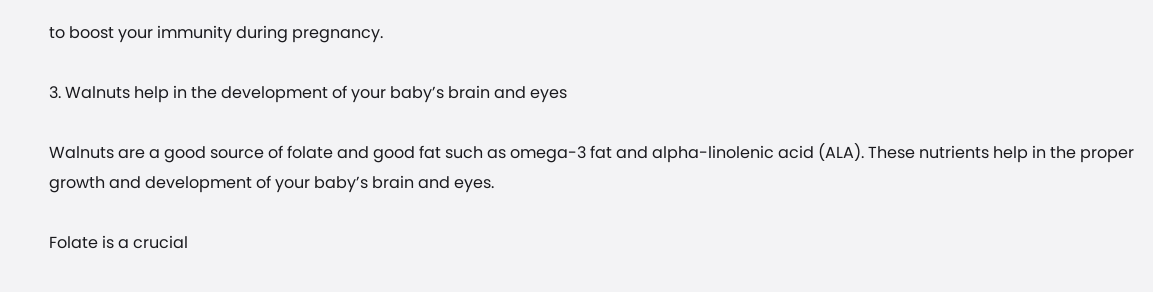to boost your immunity during pregnancy.

3. Walnuts help in the development of your baby’s brain and eyes

Walnuts are a good source of folate and good fat such as omega-3 fat and alpha-linolenic acid (ALA). These nutrients help in the proper growth and development of your baby’s brain and eyes.

Folate is a crucial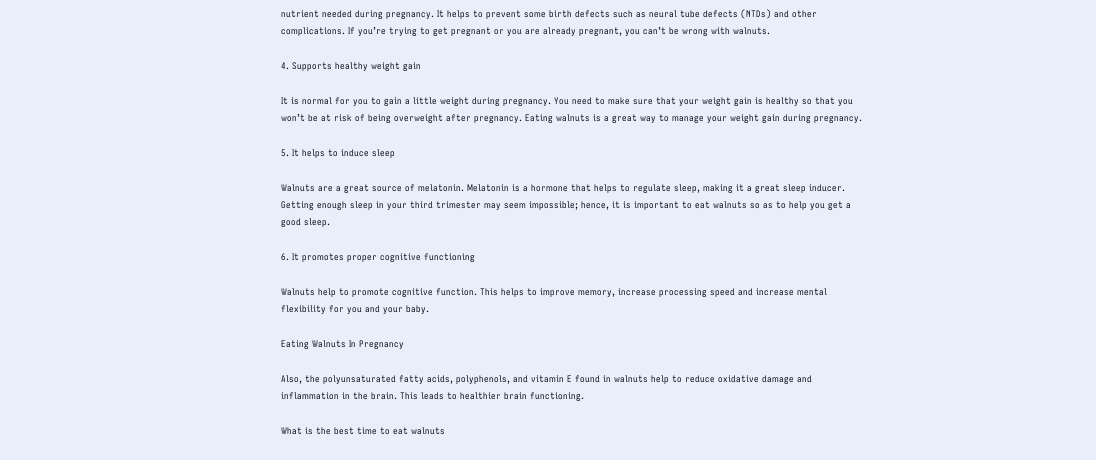nutrient needed during pregnancy. It helps to prevent some birth defects such as neural tube defects (NTDs) and other complications. If you’re trying to get pregnant or you are already pregnant, you can’t be wrong with walnuts.

4. Supports healthy weight gain

It is normal for you to gain a little weight during pregnancy. You need to make sure that your weight gain is healthy so that you won’t be at risk of being overweight after pregnancy. Eating walnuts is a great way to manage your weight gain during pregnancy.

5. It helps to induce sleep

Walnuts are a great source of melatonin. Melatonin is a hormone that helps to regulate sleep, making it a great sleep inducer. Getting enough sleep in your third trimester may seem impossible; hence, it is important to eat walnuts so as to help you get a good sleep.

6. It promotes proper cognitive functioning

Walnuts help to promote cognitive function. This helps to improve memory, increase processing speed and increase mental flexibility for you and your baby.

Eating Walnuts In Pregnancy

Also, the polyunsaturated fatty acids, polyphenols, and vitamin E found in walnuts help to reduce oxidative damage and inflammation in the brain. This leads to healthier brain functioning.

What is the best time to eat walnuts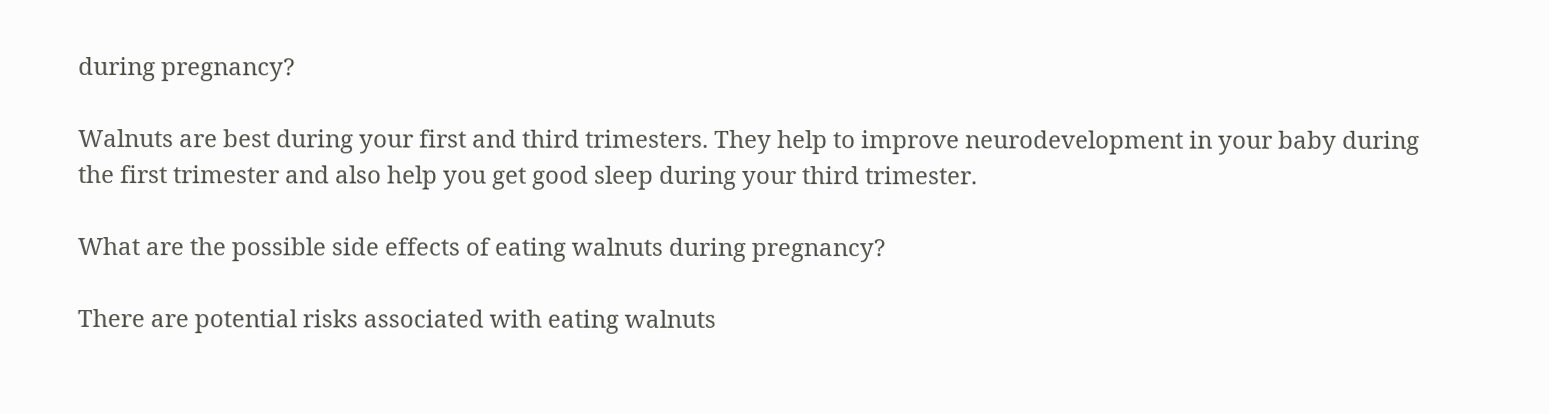during pregnancy?

Walnuts are best during your first and third trimesters. They help to improve neurodevelopment in your baby during the first trimester and also help you get good sleep during your third trimester.

What are the possible side effects of eating walnuts during pregnancy?

There are potential risks associated with eating walnuts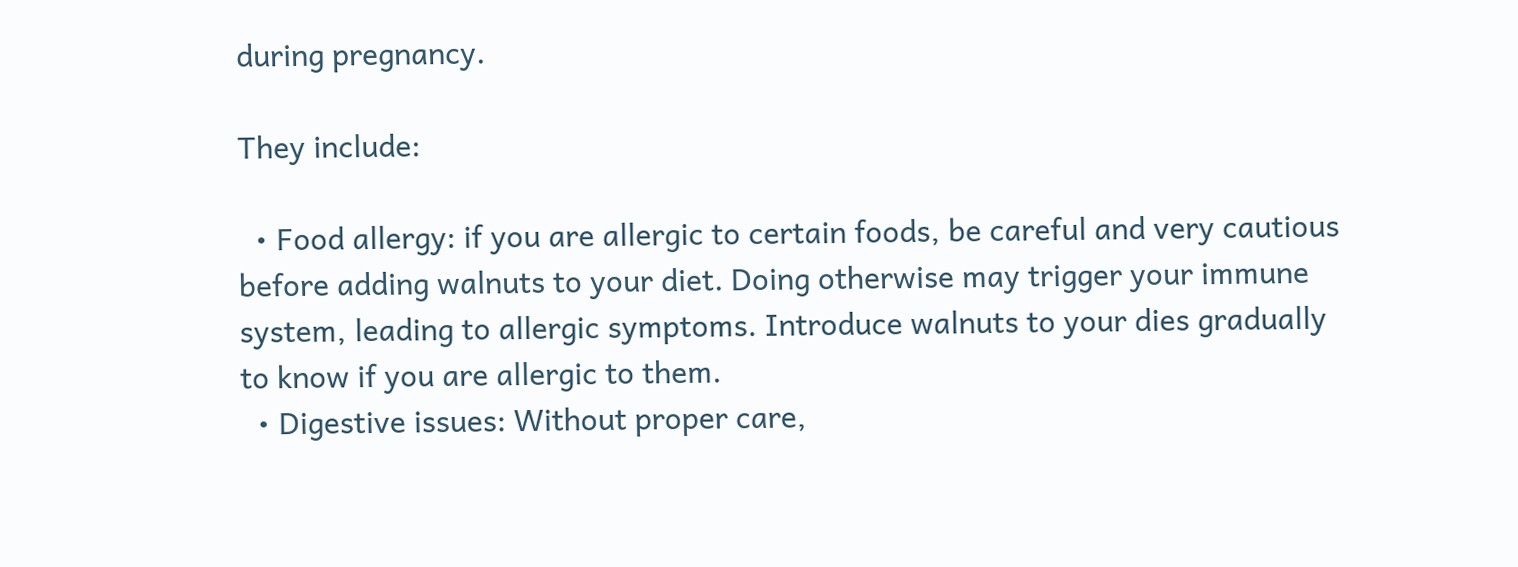during pregnancy.

They include:

  • Food allergy: if you are allergic to certain foods, be careful and very cautious before adding walnuts to your diet. Doing otherwise may trigger your immune system, leading to allergic symptoms. Introduce walnuts to your dies gradually to know if you are allergic to them.
  • Digestive issues: Without proper care,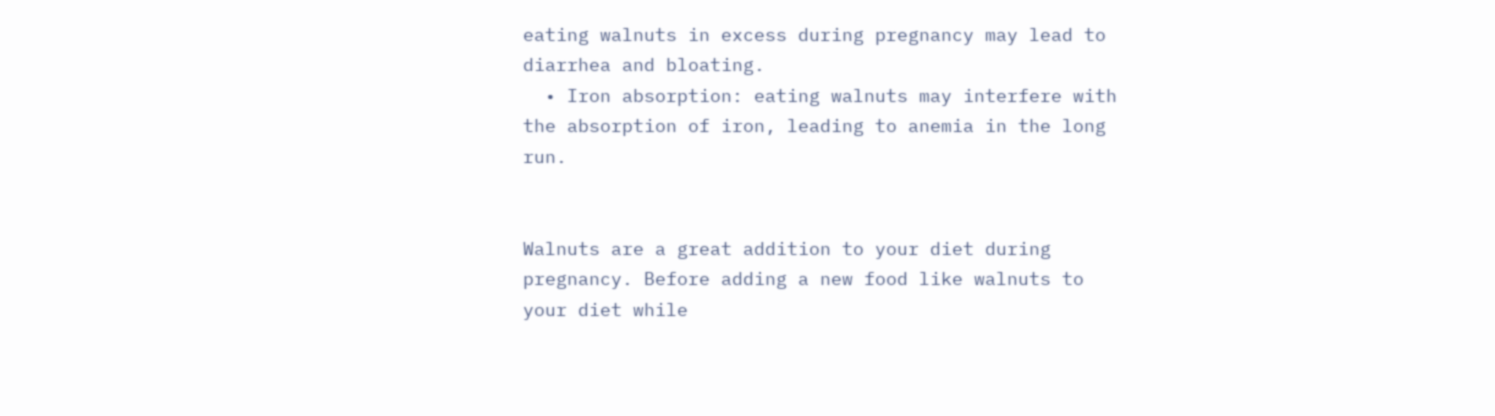eating walnuts in excess during pregnancy may lead to diarrhea and bloating.
  • Iron absorption: eating walnuts may interfere with the absorption of iron, leading to anemia in the long run.


Walnuts are a great addition to your diet during pregnancy. Before adding a new food like walnuts to your diet while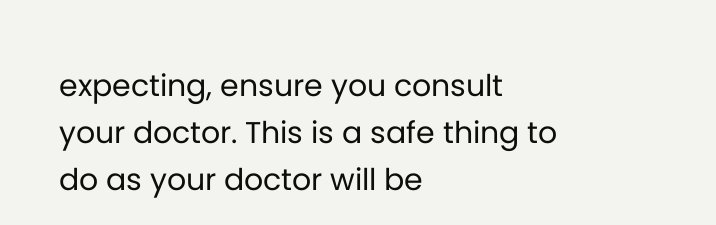expecting, ensure you consult your doctor. This is a safe thing to do as your doctor will be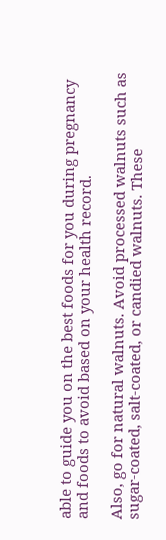able to guide you on the best foods for you during pregnancy and foods to avoid based on your health record.

Also, go for natural walnuts. Avoid processed walnuts such as sugar-coated, salt-coated, or candied walnuts. These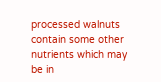processed walnuts contain some other nutrients which may be in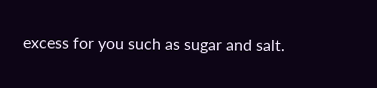excess for you such as sugar and salt.